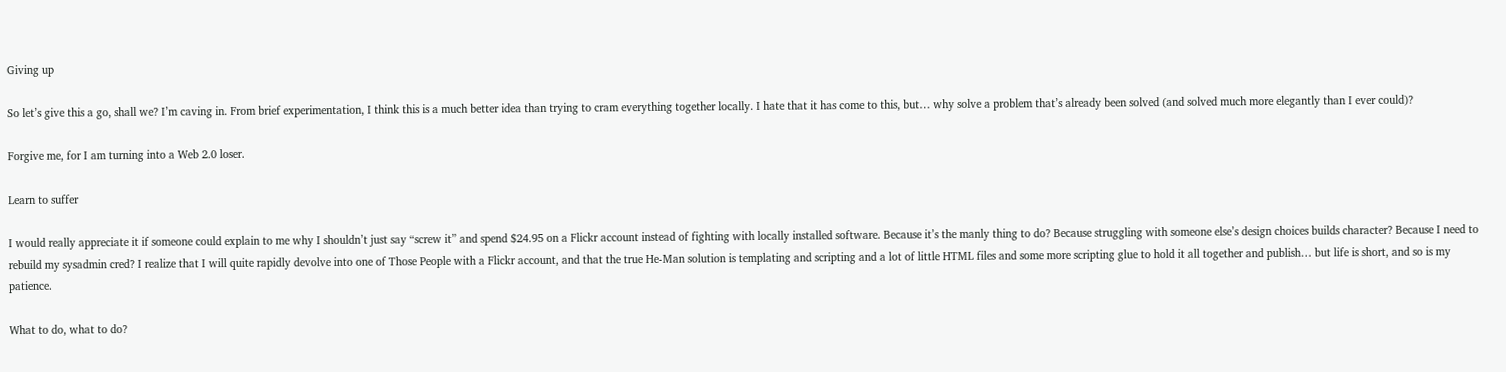Giving up

So let’s give this a go, shall we? I’m caving in. From brief experimentation, I think this is a much better idea than trying to cram everything together locally. I hate that it has come to this, but… why solve a problem that’s already been solved (and solved much more elegantly than I ever could)?

Forgive me, for I am turning into a Web 2.0 loser.

Learn to suffer

I would really appreciate it if someone could explain to me why I shouldn’t just say “screw it” and spend $24.95 on a Flickr account instead of fighting with locally installed software. Because it’s the manly thing to do? Because struggling with someone else’s design choices builds character? Because I need to rebuild my sysadmin cred? I realize that I will quite rapidly devolve into one of Those People with a Flickr account, and that the true He-Man solution is templating and scripting and a lot of little HTML files and some more scripting glue to hold it all together and publish… but life is short, and so is my patience.

What to do, what to do?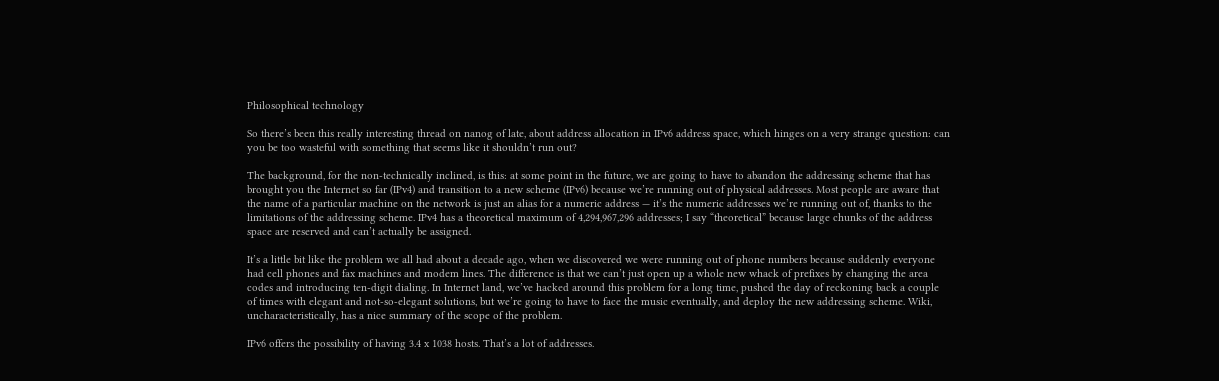Philosophical technology

So there’s been this really interesting thread on nanog of late, about address allocation in IPv6 address space, which hinges on a very strange question: can you be too wasteful with something that seems like it shouldn’t run out?

The background, for the non-technically inclined, is this: at some point in the future, we are going to have to abandon the addressing scheme that has brought you the Internet so far (IPv4) and transition to a new scheme (IPv6) because we’re running out of physical addresses. Most people are aware that the name of a particular machine on the network is just an alias for a numeric address — it’s the numeric addresses we’re running out of, thanks to the limitations of the addressing scheme. IPv4 has a theoretical maximum of 4,294,967,296 addresses; I say “theoretical” because large chunks of the address space are reserved and can’t actually be assigned.

It’s a little bit like the problem we all had about a decade ago, when we discovered we were running out of phone numbers because suddenly everyone had cell phones and fax machines and modem lines. The difference is that we can’t just open up a whole new whack of prefixes by changing the area codes and introducing ten-digit dialing. In Internet land, we’ve hacked around this problem for a long time, pushed the day of reckoning back a couple of times with elegant and not-so-elegant solutions, but we’re going to have to face the music eventually, and deploy the new addressing scheme. Wiki, uncharacteristically, has a nice summary of the scope of the problem.

IPv6 offers the possibility of having 3.4 x 1038 hosts. That’s a lot of addresses.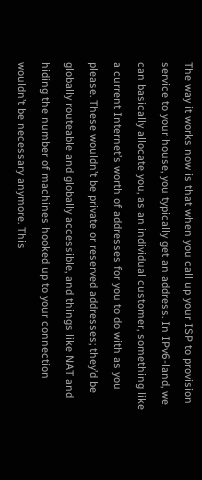The way it works now is that when you call up your ISP to provision service to your house, you typically get an address. In IPv6-land, we can basically allocate you, as an individual customer, something like a current Internet’s worth of addresses for you to do with as you please. These wouldn’t be private or reserved addresses; they’d be globally routeable and globally accessible, and things like NAT and hiding the number of machines hooked up to your connection wouldn’t be necessary anymore. This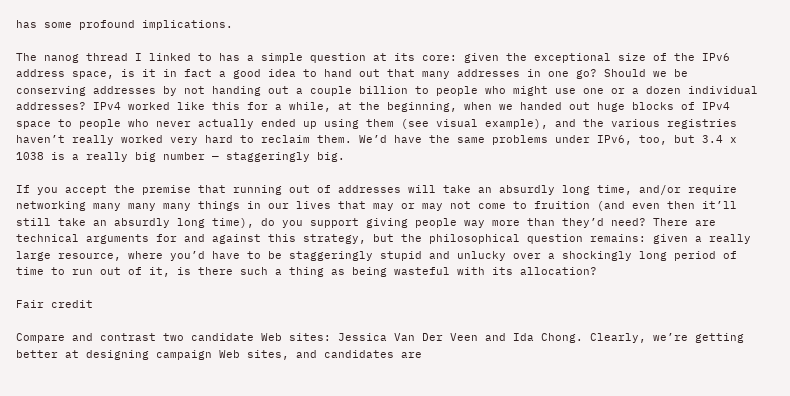has some profound implications.

The nanog thread I linked to has a simple question at its core: given the exceptional size of the IPv6 address space, is it in fact a good idea to hand out that many addresses in one go? Should we be conserving addresses by not handing out a couple billion to people who might use one or a dozen individual addresses? IPv4 worked like this for a while, at the beginning, when we handed out huge blocks of IPv4 space to people who never actually ended up using them (see visual example), and the various registries haven’t really worked very hard to reclaim them. We’d have the same problems under IPv6, too, but 3.4 x 1038 is a really big number — staggeringly big.

If you accept the premise that running out of addresses will take an absurdly long time, and/or require networking many many many things in our lives that may or may not come to fruition (and even then it’ll still take an absurdly long time), do you support giving people way more than they’d need? There are technical arguments for and against this strategy, but the philosophical question remains: given a really large resource, where you’d have to be staggeringly stupid and unlucky over a shockingly long period of time to run out of it, is there such a thing as being wasteful with its allocation?

Fair credit

Compare and contrast two candidate Web sites: Jessica Van Der Veen and Ida Chong. Clearly, we’re getting better at designing campaign Web sites, and candidates are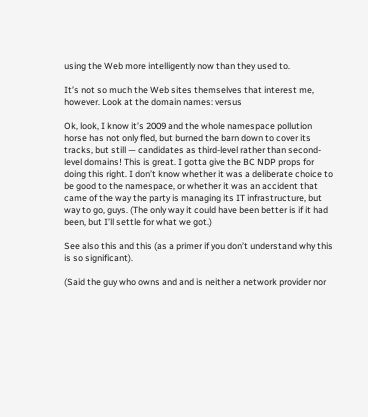using the Web more intelligently now than they used to.

It’s not so much the Web sites themselves that interest me, however. Look at the domain names: versus

Ok, look, I know it’s 2009 and the whole namespace pollution horse has not only fled, but burned the barn down to cover its tracks, but still — candidates as third-level rather than second-level domains! This is great. I gotta give the BC NDP props for doing this right. I don’t know whether it was a deliberate choice to be good to the namespace, or whether it was an accident that came of the way the party is managing its IT infrastructure, but way to go, guys. (The only way it could have been better is if it had been, but I’ll settle for what we got.)

See also this and this (as a primer if you don’t understand why this is so significant).

(Said the guy who owns and and is neither a network provider nor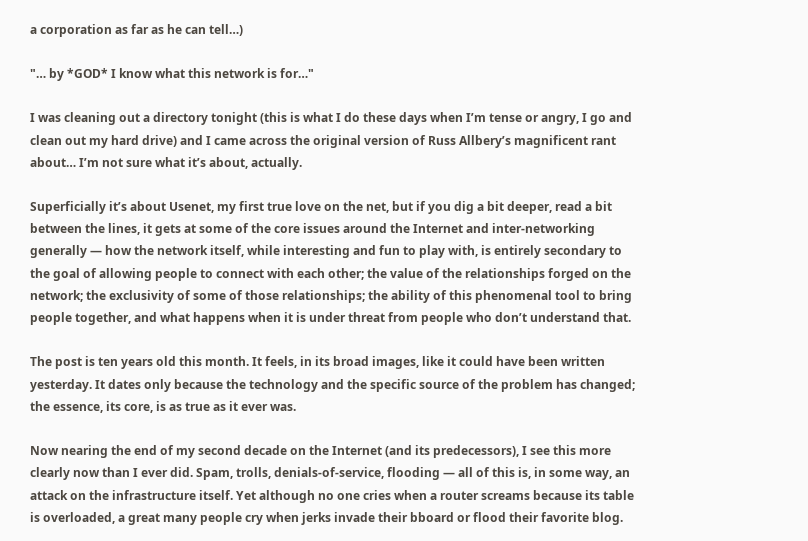a corporation as far as he can tell…)

"… by *GOD* I know what this network is for…"

I was cleaning out a directory tonight (this is what I do these days when I’m tense or angry, I go and clean out my hard drive) and I came across the original version of Russ Allbery’s magnificent rant about… I’m not sure what it’s about, actually.

Superficially it’s about Usenet, my first true love on the net, but if you dig a bit deeper, read a bit between the lines, it gets at some of the core issues around the Internet and inter-networking generally — how the network itself, while interesting and fun to play with, is entirely secondary to the goal of allowing people to connect with each other; the value of the relationships forged on the network; the exclusivity of some of those relationships; the ability of this phenomenal tool to bring people together, and what happens when it is under threat from people who don’t understand that.

The post is ten years old this month. It feels, in its broad images, like it could have been written yesterday. It dates only because the technology and the specific source of the problem has changed; the essence, its core, is as true as it ever was.

Now nearing the end of my second decade on the Internet (and its predecessors), I see this more clearly now than I ever did. Spam, trolls, denials-of-service, flooding — all of this is, in some way, an attack on the infrastructure itself. Yet although no one cries when a router screams because its table is overloaded, a great many people cry when jerks invade their bboard or flood their favorite blog.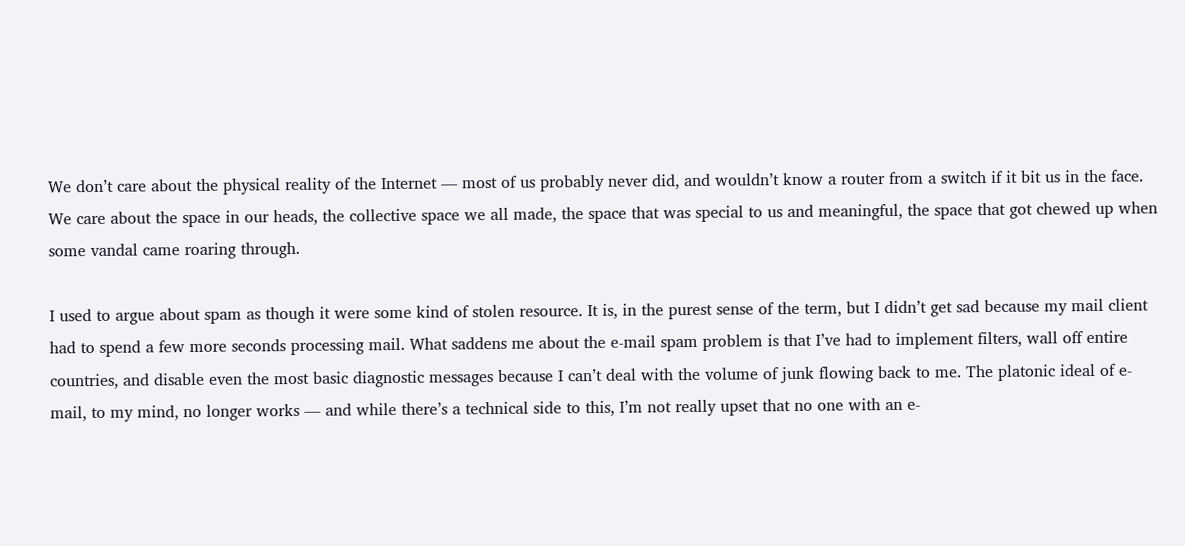We don’t care about the physical reality of the Internet — most of us probably never did, and wouldn’t know a router from a switch if it bit us in the face. We care about the space in our heads, the collective space we all made, the space that was special to us and meaningful, the space that got chewed up when some vandal came roaring through.

I used to argue about spam as though it were some kind of stolen resource. It is, in the purest sense of the term, but I didn’t get sad because my mail client had to spend a few more seconds processing mail. What saddens me about the e-mail spam problem is that I’ve had to implement filters, wall off entire countries, and disable even the most basic diagnostic messages because I can’t deal with the volume of junk flowing back to me. The platonic ideal of e-mail, to my mind, no longer works — and while there’s a technical side to this, I’m not really upset that no one with an e-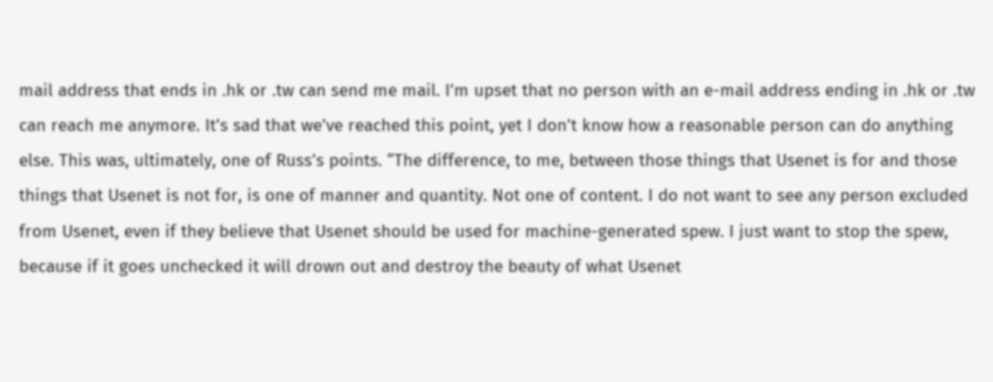mail address that ends in .hk or .tw can send me mail. I’m upset that no person with an e-mail address ending in .hk or .tw can reach me anymore. It’s sad that we’ve reached this point, yet I don’t know how a reasonable person can do anything else. This was, ultimately, one of Russ’s points. “The difference, to me, between those things that Usenet is for and those things that Usenet is not for, is one of manner and quantity. Not one of content. I do not want to see any person excluded from Usenet, even if they believe that Usenet should be used for machine-generated spew. I just want to stop the spew, because if it goes unchecked it will drown out and destroy the beauty of what Usenet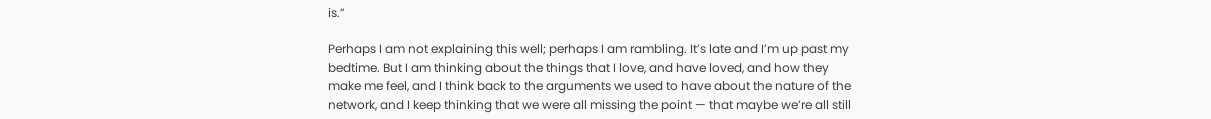is.”

Perhaps I am not explaining this well; perhaps I am rambling. It’s late and I’m up past my bedtime. But I am thinking about the things that I love, and have loved, and how they make me feel, and I think back to the arguments we used to have about the nature of the network, and I keep thinking that we were all missing the point — that maybe we’re all still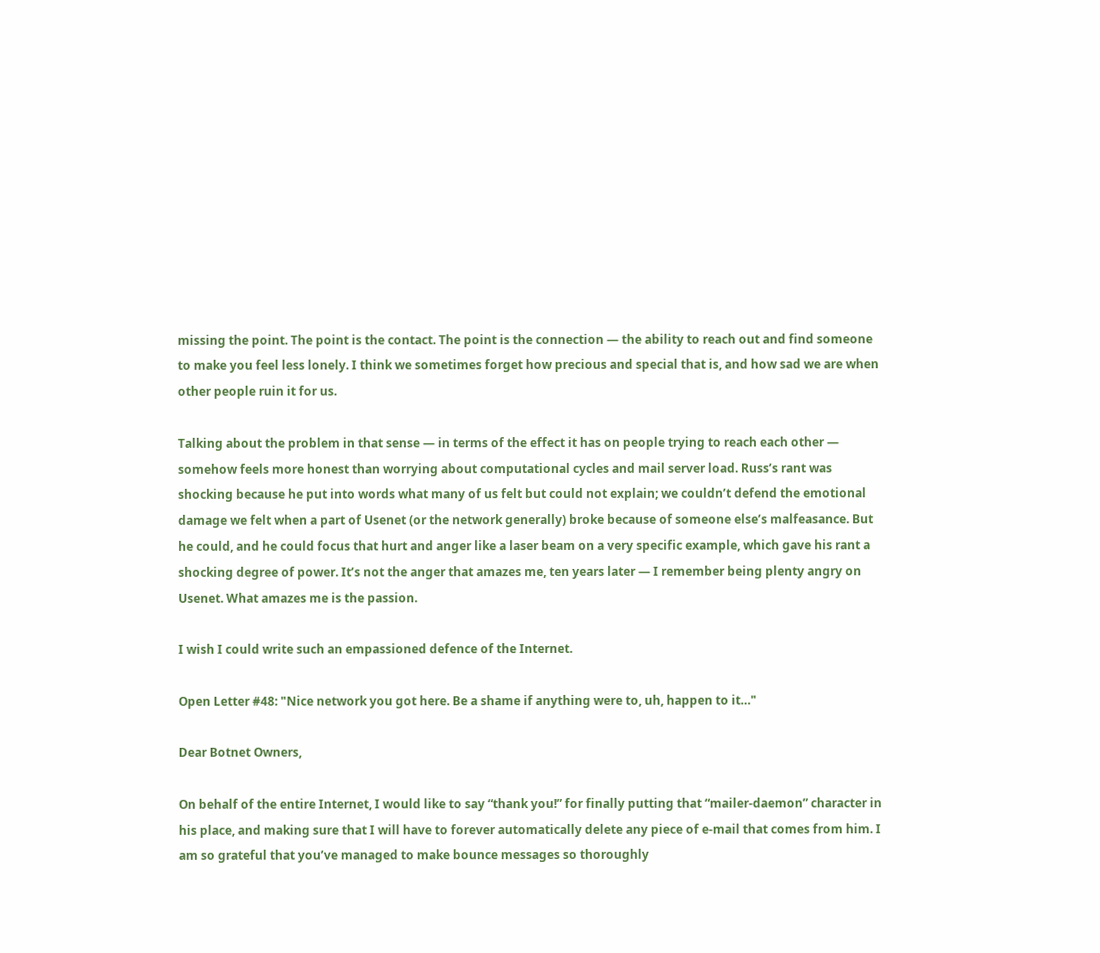missing the point. The point is the contact. The point is the connection — the ability to reach out and find someone to make you feel less lonely. I think we sometimes forget how precious and special that is, and how sad we are when other people ruin it for us.

Talking about the problem in that sense — in terms of the effect it has on people trying to reach each other — somehow feels more honest than worrying about computational cycles and mail server load. Russ’s rant was shocking because he put into words what many of us felt but could not explain; we couldn’t defend the emotional damage we felt when a part of Usenet (or the network generally) broke because of someone else’s malfeasance. But he could, and he could focus that hurt and anger like a laser beam on a very specific example, which gave his rant a shocking degree of power. It’s not the anger that amazes me, ten years later — I remember being plenty angry on Usenet. What amazes me is the passion.

I wish I could write such an empassioned defence of the Internet.

Open Letter #48: "Nice network you got here. Be a shame if anything were to, uh, happen to it…"

Dear Botnet Owners,

On behalf of the entire Internet, I would like to say “thank you!” for finally putting that “mailer-daemon” character in his place, and making sure that I will have to forever automatically delete any piece of e-mail that comes from him. I am so grateful that you’ve managed to make bounce messages so thoroughly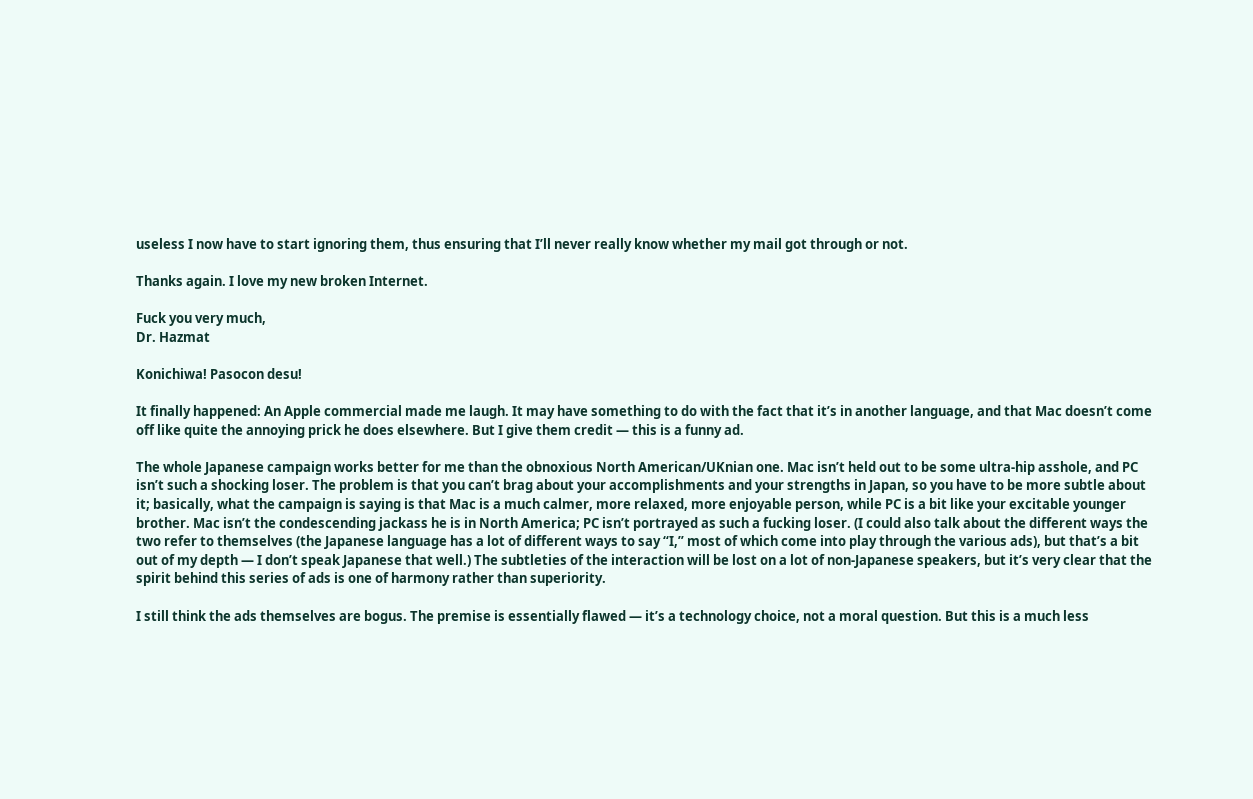useless I now have to start ignoring them, thus ensuring that I’ll never really know whether my mail got through or not.

Thanks again. I love my new broken Internet.

Fuck you very much,
Dr. Hazmat

Konichiwa! Pasocon desu!

It finally happened: An Apple commercial made me laugh. It may have something to do with the fact that it’s in another language, and that Mac doesn’t come off like quite the annoying prick he does elsewhere. But I give them credit — this is a funny ad.

The whole Japanese campaign works better for me than the obnoxious North American/UKnian one. Mac isn’t held out to be some ultra-hip asshole, and PC isn’t such a shocking loser. The problem is that you can’t brag about your accomplishments and your strengths in Japan, so you have to be more subtle about it; basically, what the campaign is saying is that Mac is a much calmer, more relaxed, more enjoyable person, while PC is a bit like your excitable younger brother. Mac isn’t the condescending jackass he is in North America; PC isn’t portrayed as such a fucking loser. (I could also talk about the different ways the two refer to themselves (the Japanese language has a lot of different ways to say “I,” most of which come into play through the various ads), but that’s a bit out of my depth — I don’t speak Japanese that well.) The subtleties of the interaction will be lost on a lot of non-Japanese speakers, but it’s very clear that the spirit behind this series of ads is one of harmony rather than superiority.

I still think the ads themselves are bogus. The premise is essentially flawed — it’s a technology choice, not a moral question. But this is a much less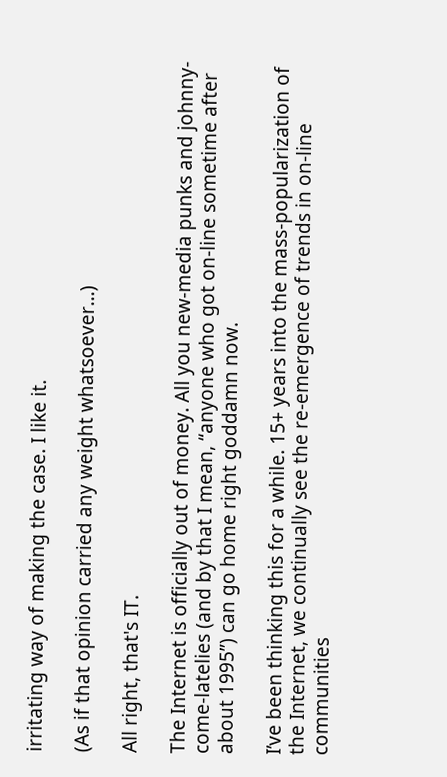irritating way of making the case. I like it.

(As if that opinion carried any weight whatsoever…)

All right, that's IT.

The Internet is officially out of money. All you new-media punks and johnny-come-latelies (and by that I mean, “anyone who got on-line sometime after about 1995”) can go home right goddamn now.

I’ve been thinking this for a while. 15+ years into the mass-popularization of the Internet, we continually see the re-emergence of trends in on-line communities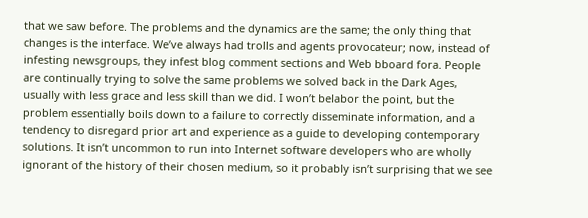that we saw before. The problems and the dynamics are the same; the only thing that changes is the interface. We’ve always had trolls and agents provocateur; now, instead of infesting newsgroups, they infest blog comment sections and Web bboard fora. People are continually trying to solve the same problems we solved back in the Dark Ages, usually with less grace and less skill than we did. I won’t belabor the point, but the problem essentially boils down to a failure to correctly disseminate information, and a tendency to disregard prior art and experience as a guide to developing contemporary solutions. It isn’t uncommon to run into Internet software developers who are wholly ignorant of the history of their chosen medium, so it probably isn’t surprising that we see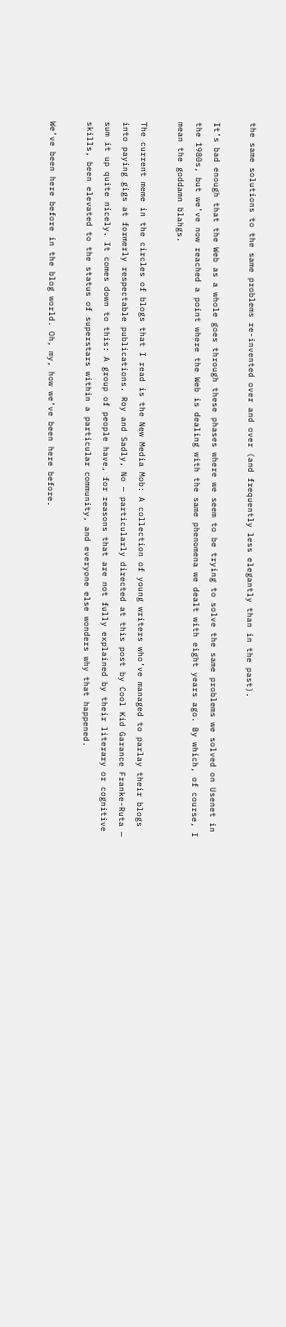the same solutions to the same problems re-invented over and over (and frequently less elegantly than in the past).

It’s bad enough that the Web as a whole goes through these phases where we seem to be trying to solve the same problems we solved on Usenet in the 1980s, but we’ve now reached a point where the Web is dealing with the same phenomena we dealt with eight years ago. By which, of course, I mean the goddamn blahgs.

The current meme in the circles of blogs that I read is the New Media Mob: A collection of young writers who’ve managed to parlay their blogs into paying gigs at formerly respectable publications. Roy and Sadly, No — particularly directed at this post by Cool Kid Garance Franke-Ruta — sum it up quite nicely. It comes down to this: A group of people have, for reasons that are not fully explained by their literary or cognitive skills, been elevated to the status of superstars within a particular community, and everyone else wonders why that happened.

We’ve been here before in the blog world. Oh, my, how we’ve been here before.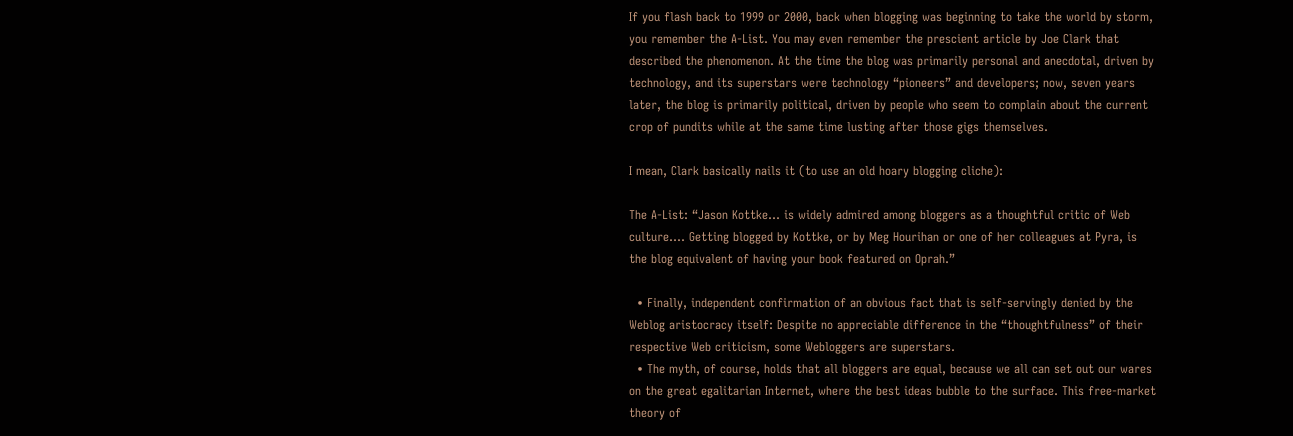If you flash back to 1999 or 2000, back when blogging was beginning to take the world by storm, you remember the A-List. You may even remember the prescient article by Joe Clark that described the phenomenon. At the time the blog was primarily personal and anecdotal, driven by technology, and its superstars were technology “pioneers” and developers; now, seven years later, the blog is primarily political, driven by people who seem to complain about the current crop of pundits while at the same time lusting after those gigs themselves.

I mean, Clark basically nails it (to use an old hoary blogging cliche):

The A-List: “Jason Kottke… is widely admired among bloggers as a thoughtful critic of Web culture…. Getting blogged by Kottke, or by Meg Hourihan or one of her colleagues at Pyra, is the blog equivalent of having your book featured on Oprah.”

  • Finally, independent confirmation of an obvious fact that is self-servingly denied by the Weblog aristocracy itself: Despite no appreciable difference in the “thoughtfulness” of their respective Web criticism, some Webloggers are superstars.
  • The myth, of course, holds that all bloggers are equal, because we all can set out our wares on the great egalitarian Internet, where the best ideas bubble to the surface. This free-market theory of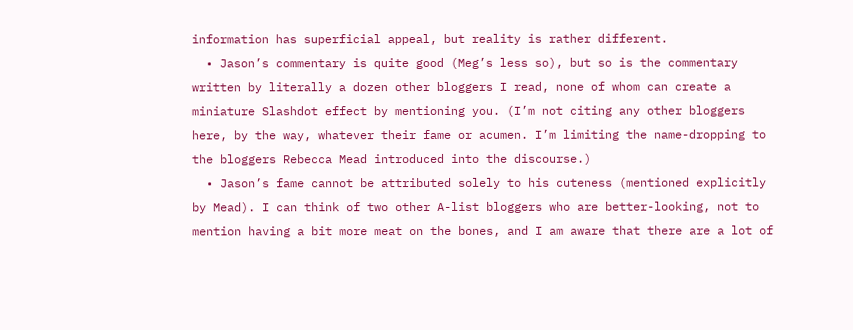information has superficial appeal, but reality is rather different.
  • Jason’s commentary is quite good (Meg’s less so), but so is the commentary written by literally a dozen other bloggers I read, none of whom can create a miniature Slashdot effect by mentioning you. (I’m not citing any other bloggers here, by the way, whatever their fame or acumen. I’m limiting the name-dropping to the bloggers Rebecca Mead introduced into the discourse.)
  • Jason’s fame cannot be attributed solely to his cuteness (mentioned explicitly by Mead). I can think of two other A-list bloggers who are better-looking, not to mention having a bit more meat on the bones, and I am aware that there are a lot of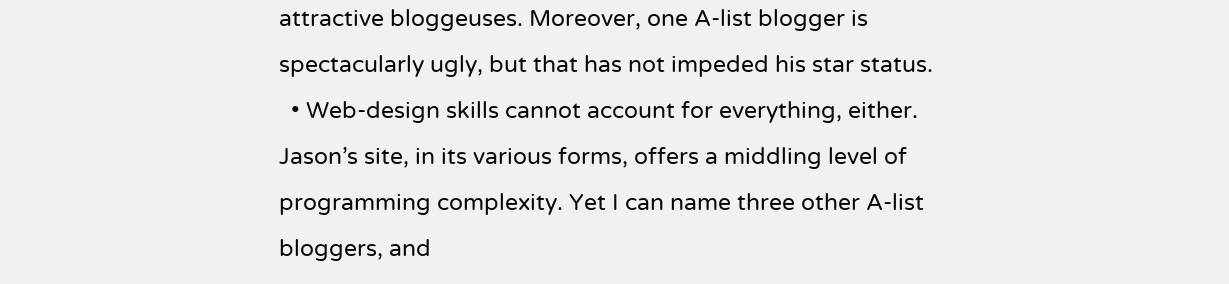attractive bloggeuses. Moreover, one A-list blogger is spectacularly ugly, but that has not impeded his star status.
  • Web-design skills cannot account for everything, either. Jason’s site, in its various forms, offers a middling level of programming complexity. Yet I can name three other A-list bloggers, and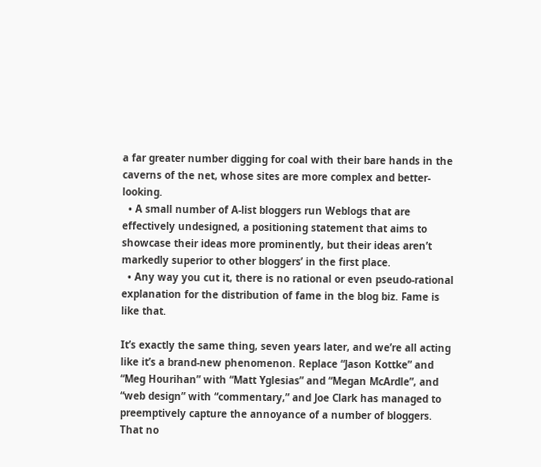a far greater number digging for coal with their bare hands in the caverns of the net, whose sites are more complex and better-looking.
  • A small number of A-list bloggers run Weblogs that are effectively undesigned, a positioning statement that aims to showcase their ideas more prominently, but their ideas aren’t markedly superior to other bloggers’ in the first place.
  • Any way you cut it, there is no rational or even pseudo-rational explanation for the distribution of fame in the blog biz. Fame is like that.

It’s exactly the same thing, seven years later, and we’re all acting like it’s a brand-new phenomenon. Replace “Jason Kottke” and “Meg Hourihan” with “Matt Yglesias” and “Megan McArdle”, and “web design” with “commentary,” and Joe Clark has managed to preemptively capture the annoyance of a number of bloggers. That no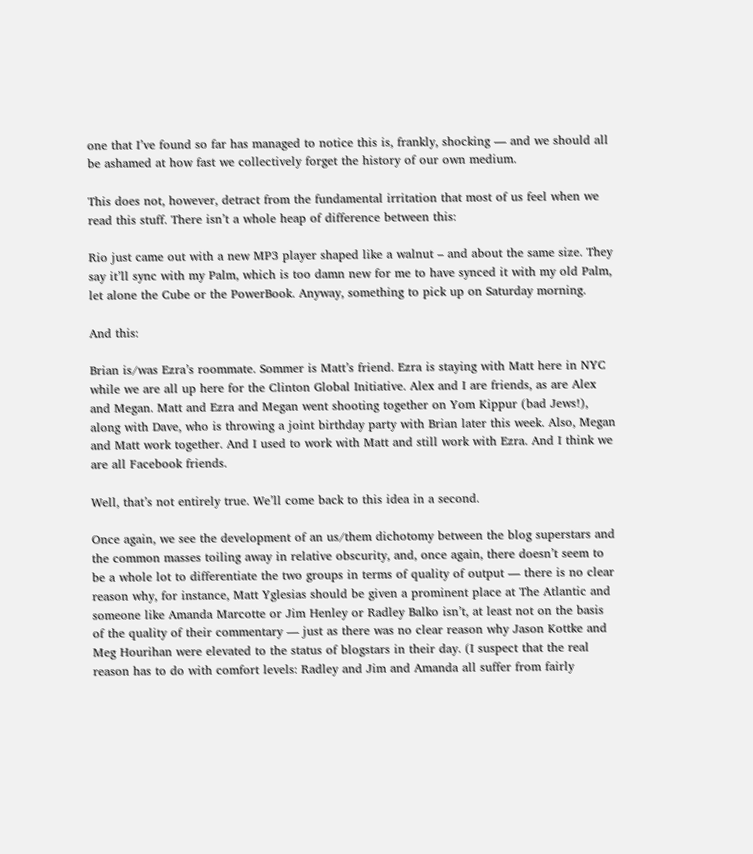one that I’ve found so far has managed to notice this is, frankly, shocking — and we should all be ashamed at how fast we collectively forget the history of our own medium.

This does not, however, detract from the fundamental irritation that most of us feel when we read this stuff. There isn’t a whole heap of difference between this:

Rio just came out with a new MP3 player shaped like a walnut – and about the same size. They say it’ll sync with my Palm, which is too damn new for me to have synced it with my old Palm, let alone the Cube or the PowerBook. Anyway, something to pick up on Saturday morning.

And this:

Brian is/was Ezra’s roommate. Sommer is Matt’s friend. Ezra is staying with Matt here in NYC while we are all up here for the Clinton Global Initiative. Alex and I are friends, as are Alex and Megan. Matt and Ezra and Megan went shooting together on Yom Kippur (bad Jews!), along with Dave, who is throwing a joint birthday party with Brian later this week. Also, Megan and Matt work together. And I used to work with Matt and still work with Ezra. And I think we are all Facebook friends.

Well, that’s not entirely true. We’ll come back to this idea in a second.

Once again, we see the development of an us/them dichotomy between the blog superstars and the common masses toiling away in relative obscurity, and, once again, there doesn’t seem to be a whole lot to differentiate the two groups in terms of quality of output — there is no clear reason why, for instance, Matt Yglesias should be given a prominent place at The Atlantic and someone like Amanda Marcotte or Jim Henley or Radley Balko isn’t, at least not on the basis of the quality of their commentary — just as there was no clear reason why Jason Kottke and Meg Hourihan were elevated to the status of blogstars in their day. (I suspect that the real reason has to do with comfort levels: Radley and Jim and Amanda all suffer from fairly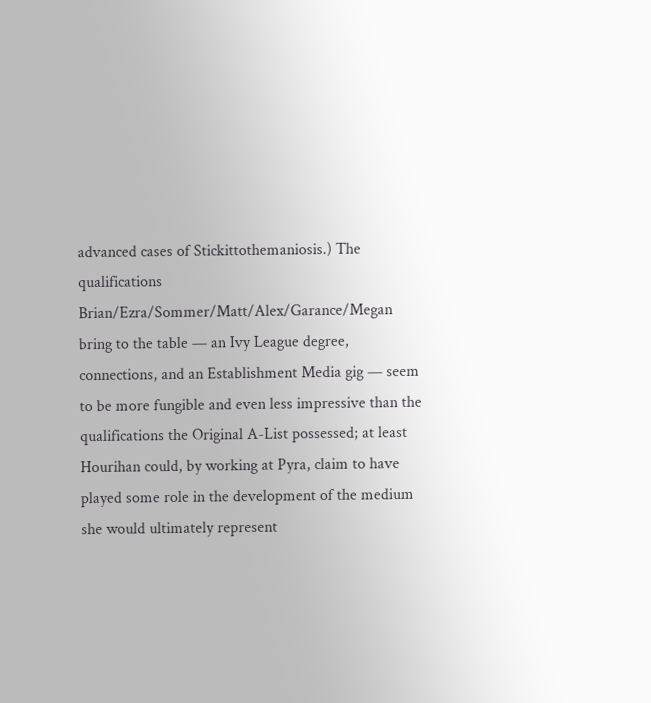advanced cases of Stickittothemaniosis.) The qualifications Brian/Ezra/Sommer/Matt/Alex/Garance/Megan bring to the table — an Ivy League degree, connections, and an Establishment Media gig — seem to be more fungible and even less impressive than the qualifications the Original A-List possessed; at least Hourihan could, by working at Pyra, claim to have played some role in the development of the medium she would ultimately represent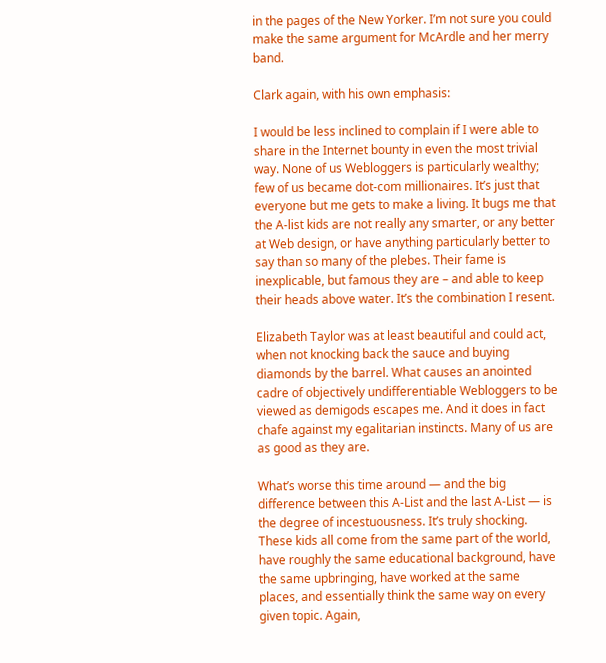in the pages of the New Yorker. I’m not sure you could make the same argument for McArdle and her merry band.

Clark again, with his own emphasis:

I would be less inclined to complain if I were able to share in the Internet bounty in even the most trivial way. None of us Webloggers is particularly wealthy; few of us became dot-com millionaires. It’s just that everyone but me gets to make a living. It bugs me that the A-list kids are not really any smarter, or any better at Web design, or have anything particularly better to say than so many of the plebes. Their fame is inexplicable, but famous they are – and able to keep their heads above water. It’s the combination I resent.

Elizabeth Taylor was at least beautiful and could act, when not knocking back the sauce and buying diamonds by the barrel. What causes an anointed cadre of objectively undifferentiable Webloggers to be viewed as demigods escapes me. And it does in fact chafe against my egalitarian instincts. Many of us are as good as they are.

What’s worse this time around — and the big difference between this A-List and the last A-List — is the degree of incestuousness. It’s truly shocking. These kids all come from the same part of the world, have roughly the same educational background, have the same upbringing, have worked at the same places, and essentially think the same way on every given topic. Again,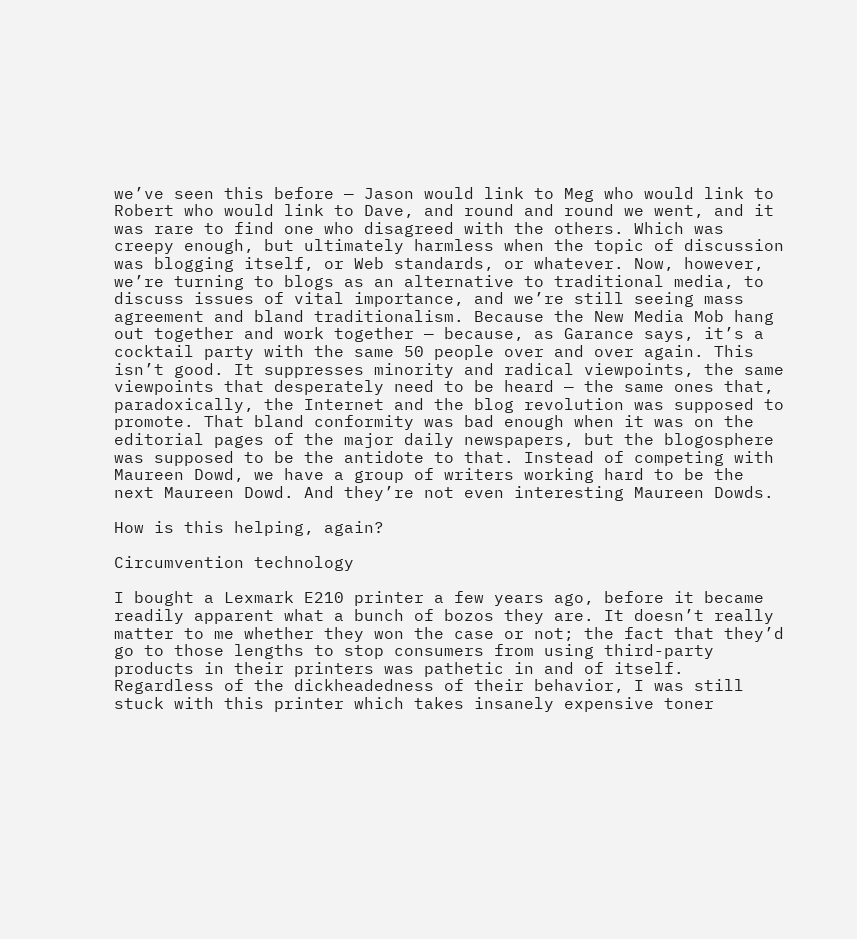we’ve seen this before — Jason would link to Meg who would link to Robert who would link to Dave, and round and round we went, and it was rare to find one who disagreed with the others. Which was creepy enough, but ultimately harmless when the topic of discussion was blogging itself, or Web standards, or whatever. Now, however, we’re turning to blogs as an alternative to traditional media, to discuss issues of vital importance, and we’re still seeing mass agreement and bland traditionalism. Because the New Media Mob hang out together and work together — because, as Garance says, it’s a cocktail party with the same 50 people over and over again. This isn’t good. It suppresses minority and radical viewpoints, the same viewpoints that desperately need to be heard — the same ones that, paradoxically, the Internet and the blog revolution was supposed to promote. That bland conformity was bad enough when it was on the editorial pages of the major daily newspapers, but the blogosphere was supposed to be the antidote to that. Instead of competing with Maureen Dowd, we have a group of writers working hard to be the next Maureen Dowd. And they’re not even interesting Maureen Dowds.

How is this helping, again?

Circumvention technology

I bought a Lexmark E210 printer a few years ago, before it became readily apparent what a bunch of bozos they are. It doesn’t really matter to me whether they won the case or not; the fact that they’d go to those lengths to stop consumers from using third-party products in their printers was pathetic in and of itself. Regardless of the dickheadedness of their behavior, I was still stuck with this printer which takes insanely expensive toner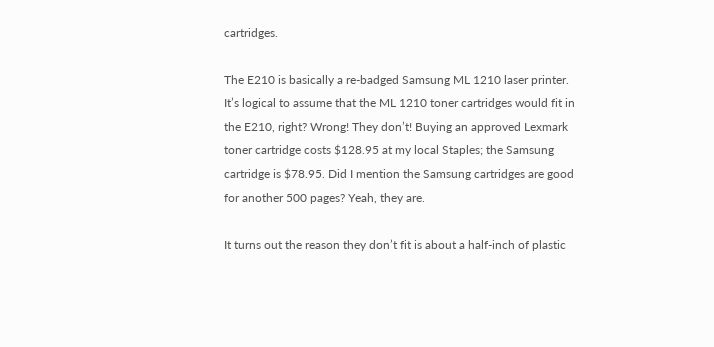cartridges.

The E210 is basically a re-badged Samsung ML 1210 laser printer. It’s logical to assume that the ML 1210 toner cartridges would fit in the E210, right? Wrong! They don’t! Buying an approved Lexmark toner cartridge costs $128.95 at my local Staples; the Samsung cartridge is $78.95. Did I mention the Samsung cartridges are good for another 500 pages? Yeah, they are.

It turns out the reason they don’t fit is about a half-inch of plastic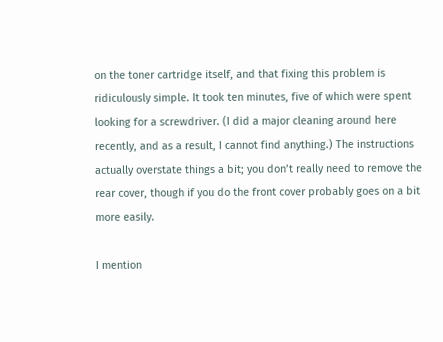on the toner cartridge itself, and that fixing this problem is ridiculously simple. It took ten minutes, five of which were spent looking for a screwdriver. (I did a major cleaning around here recently, and as a result, I cannot find anything.) The instructions actually overstate things a bit; you don’t really need to remove the rear cover, though if you do the front cover probably goes on a bit more easily.

I mention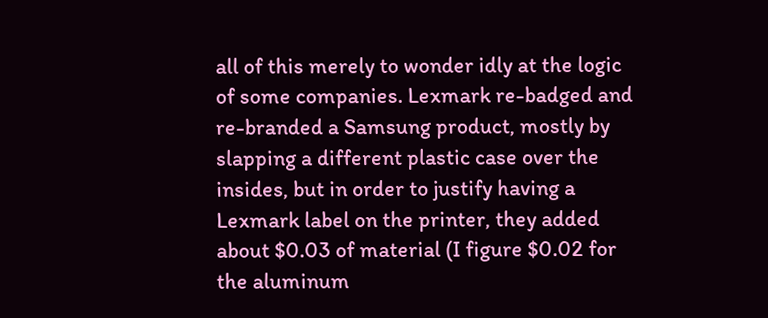all of this merely to wonder idly at the logic of some companies. Lexmark re-badged and re-branded a Samsung product, mostly by slapping a different plastic case over the insides, but in order to justify having a Lexmark label on the printer, they added about $0.03 of material (I figure $0.02 for the aluminum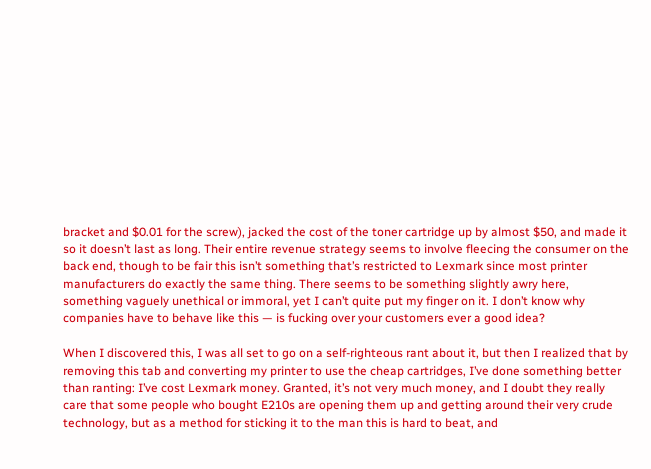bracket and $0.01 for the screw), jacked the cost of the toner cartridge up by almost $50, and made it so it doesn’t last as long. Their entire revenue strategy seems to involve fleecing the consumer on the back end, though to be fair this isn’t something that’s restricted to Lexmark since most printer manufacturers do exactly the same thing. There seems to be something slightly awry here, something vaguely unethical or immoral, yet I can’t quite put my finger on it. I don’t know why companies have to behave like this — is fucking over your customers ever a good idea?

When I discovered this, I was all set to go on a self-righteous rant about it, but then I realized that by removing this tab and converting my printer to use the cheap cartridges, I’ve done something better than ranting: I’ve cost Lexmark money. Granted, it’s not very much money, and I doubt they really care that some people who bought E210s are opening them up and getting around their very crude technology, but as a method for sticking it to the man this is hard to beat, and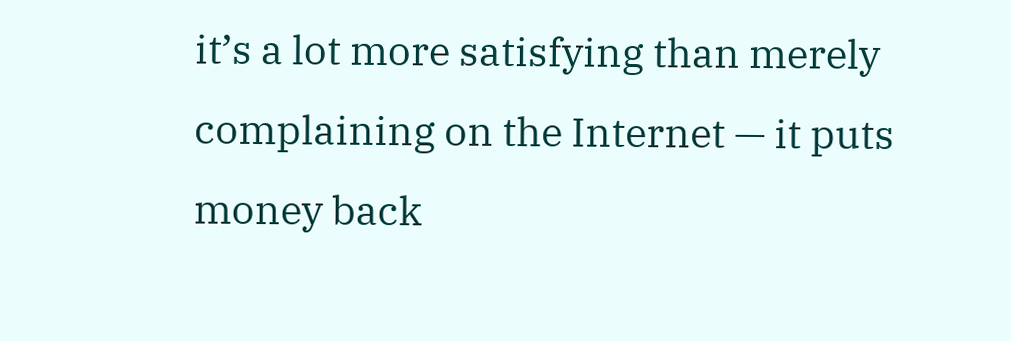it’s a lot more satisfying than merely complaining on the Internet — it puts money back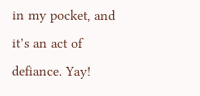in my pocket, and it’s an act of defiance. Yay!